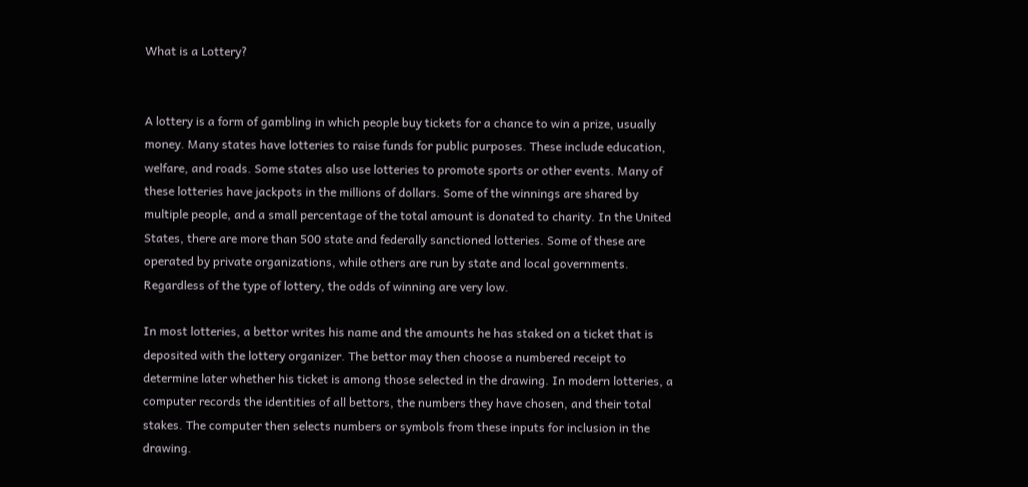What is a Lottery?


A lottery is a form of gambling in which people buy tickets for a chance to win a prize, usually money. Many states have lotteries to raise funds for public purposes. These include education, welfare, and roads. Some states also use lotteries to promote sports or other events. Many of these lotteries have jackpots in the millions of dollars. Some of the winnings are shared by multiple people, and a small percentage of the total amount is donated to charity. In the United States, there are more than 500 state and federally sanctioned lotteries. Some of these are operated by private organizations, while others are run by state and local governments. Regardless of the type of lottery, the odds of winning are very low.

In most lotteries, a bettor writes his name and the amounts he has staked on a ticket that is deposited with the lottery organizer. The bettor may then choose a numbered receipt to determine later whether his ticket is among those selected in the drawing. In modern lotteries, a computer records the identities of all bettors, the numbers they have chosen, and their total stakes. The computer then selects numbers or symbols from these inputs for inclusion in the drawing.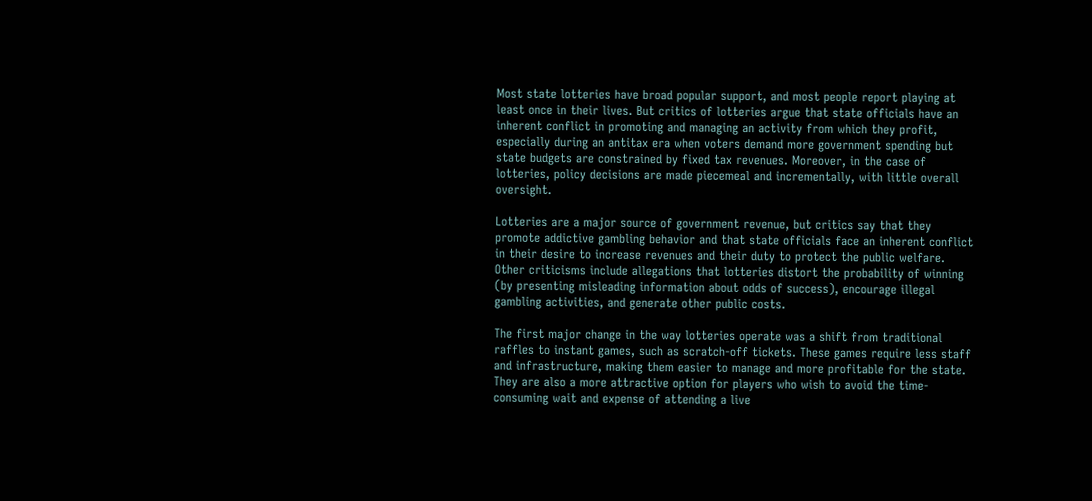Most state lotteries have broad popular support, and most people report playing at least once in their lives. But critics of lotteries argue that state officials have an inherent conflict in promoting and managing an activity from which they profit, especially during an antitax era when voters demand more government spending but state budgets are constrained by fixed tax revenues. Moreover, in the case of lotteries, policy decisions are made piecemeal and incrementally, with little overall oversight.

Lotteries are a major source of government revenue, but critics say that they promote addictive gambling behavior and that state officials face an inherent conflict in their desire to increase revenues and their duty to protect the public welfare. Other criticisms include allegations that lotteries distort the probability of winning (by presenting misleading information about odds of success), encourage illegal gambling activities, and generate other public costs.

The first major change in the way lotteries operate was a shift from traditional raffles to instant games, such as scratch-off tickets. These games require less staff and infrastructure, making them easier to manage and more profitable for the state. They are also a more attractive option for players who wish to avoid the time-consuming wait and expense of attending a live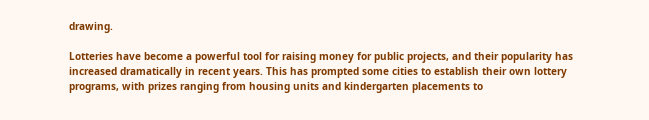drawing.

Lotteries have become a powerful tool for raising money for public projects, and their popularity has increased dramatically in recent years. This has prompted some cities to establish their own lottery programs, with prizes ranging from housing units and kindergarten placements to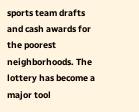sports team drafts and cash awards for the poorest neighborhoods. The lottery has become a major tool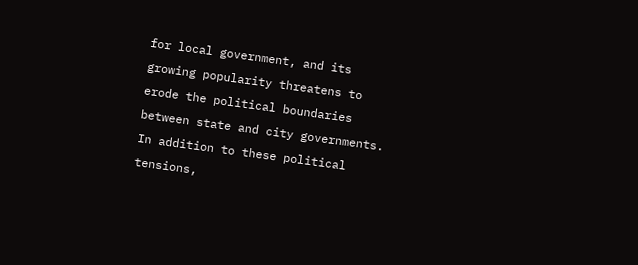for local government, and its growing popularity threatens to erode the political boundaries between state and city governments. In addition to these political tensions,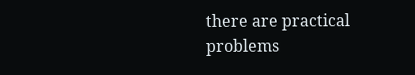there are practical problems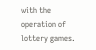with the operation of lottery games.